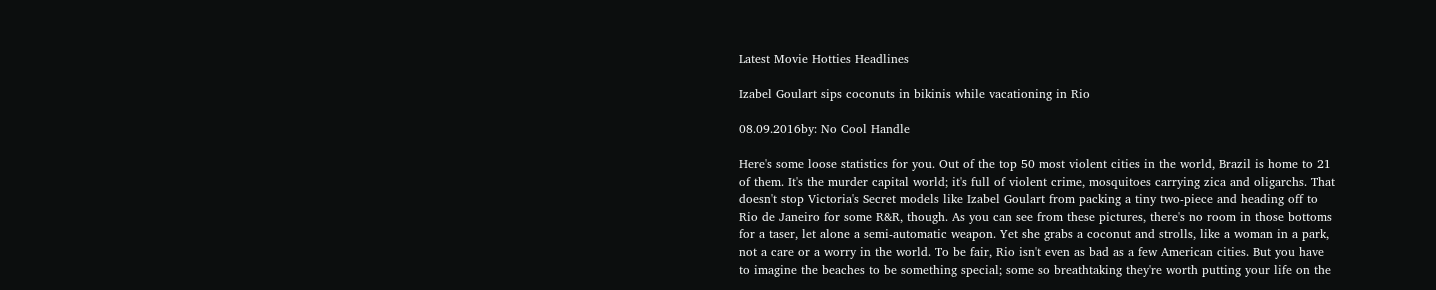Latest Movie Hotties Headlines

Izabel Goulart sips coconuts in bikinis while vacationing in Rio

08.09.2016by: No Cool Handle

Here's some loose statistics for you. Out of the top 50 most violent cities in the world, Brazil is home to 21 of them. It's the murder capital world; it's full of violent crime, mosquitoes carrying zica and oligarchs. That doesn't stop Victoria's Secret models like Izabel Goulart from packing a tiny two-piece and heading off to Rio de Janeiro for some R&R, though. As you can see from these pictures, there's no room in those bottoms for a taser, let alone a semi-automatic weapon. Yet she grabs a coconut and strolls, like a woman in a park, not a care or a worry in the world. To be fair, Rio isn't even as bad as a few American cities. But you have to imagine the beaches to be something special; some so breathtaking they're worth putting your life on the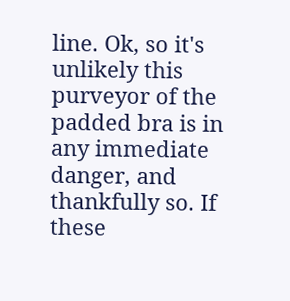line. Ok, so it's unlikely this purveyor of the padded bra is in any immediate danger, and thankfully so. If these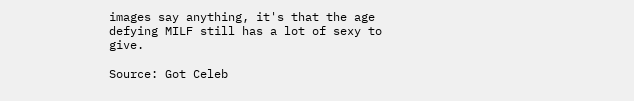images say anything, it's that the age defying MILF still has a lot of sexy to give.

Source: Got Celeb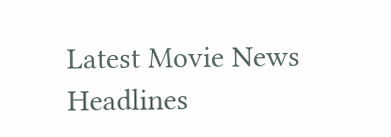Latest Movie News Headlines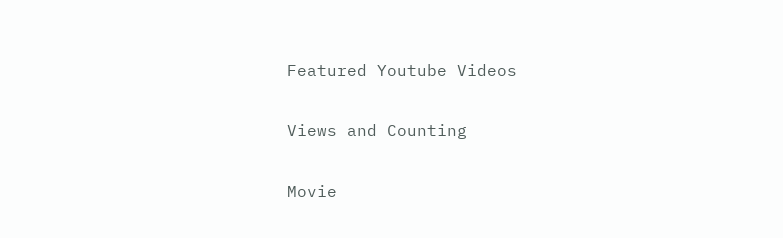Featured Youtube Videos

Views and Counting

Movie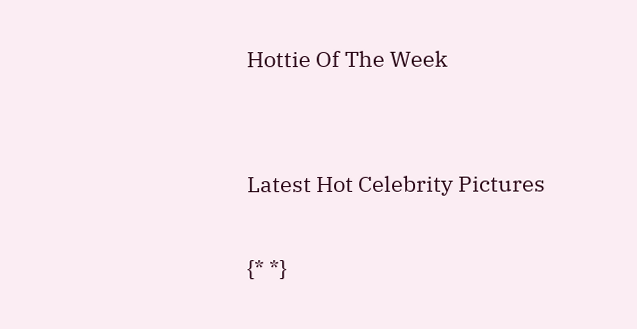Hottie Of The Week


Latest Hot Celebrity Pictures

{* *}